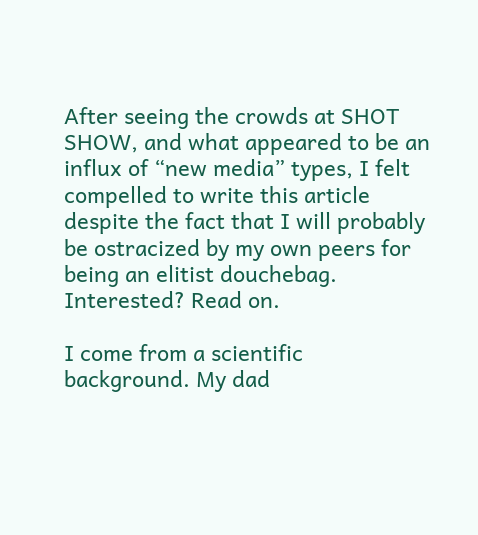After seeing the crowds at SHOT SHOW, and what appeared to be an influx of “new media” types, I felt compelled to write this article despite the fact that I will probably be ostracized by my own peers for being an elitist douchebag. Interested? Read on.

I come from a scientific background. My dad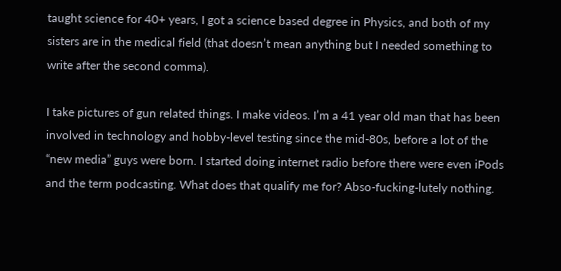taught science for 40+ years, I got a science based degree in Physics, and both of my sisters are in the medical field (that doesn’t mean anything but I needed something to write after the second comma).

I take pictures of gun related things. I make videos. I’m a 41 year old man that has been involved in technology and hobby-level testing since the mid-80s, before a lot of the “new media” guys were born. I started doing internet radio before there were even iPods and the term podcasting. What does that qualify me for? Abso-fucking-lutely nothing.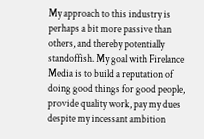My approach to this industry is perhaps a bit more passive than others, and thereby potentially standoffish. My goal with Firelance Media is to build a reputation of doing good things for good people, provide quality work, pay my dues despite my incessant ambition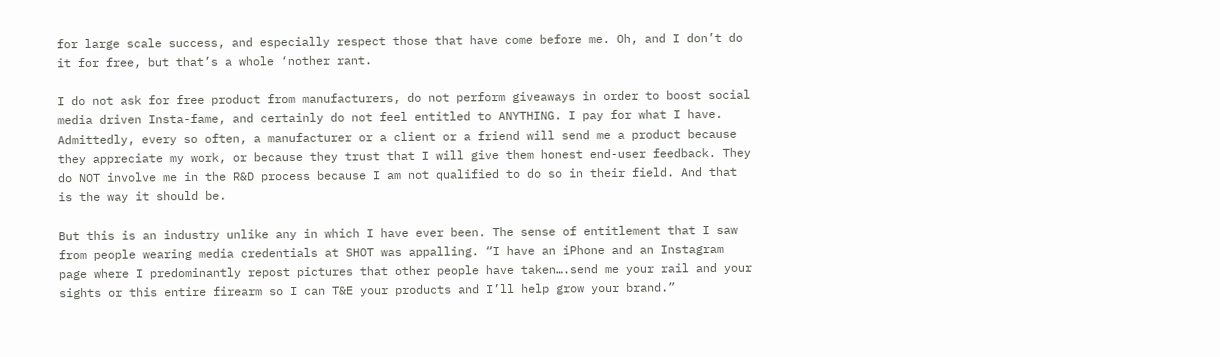for large scale success, and especially respect those that have come before me. Oh, and I don’t do it for free, but that’s a whole ‘nother rant.

I do not ask for free product from manufacturers, do not perform giveaways in order to boost social media driven Insta-fame, and certainly do not feel entitled to ANYTHING. I pay for what I have. Admittedly, every so often, a manufacturer or a client or a friend will send me a product because they appreciate my work, or because they trust that I will give them honest end-user feedback. They do NOT involve me in the R&D process because I am not qualified to do so in their field. And that is the way it should be.

But this is an industry unlike any in which I have ever been. The sense of entitlement that I saw from people wearing media credentials at SHOT was appalling. “I have an iPhone and an Instagram page where I predominantly repost pictures that other people have taken….send me your rail and your sights or this entire firearm so I can T&E your products and I’ll help grow your brand.”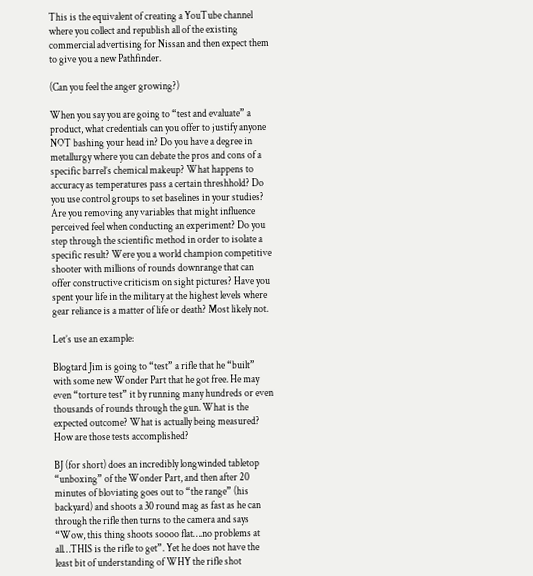This is the equivalent of creating a YouTube channel where you collect and republish all of the existing commercial advertising for Nissan and then expect them to give you a new Pathfinder.

(Can you feel the anger growing?)

When you say you are going to “test and evaluate” a product, what credentials can you offer to justify anyone NOT bashing your head in? Do you have a degree in metallurgy where you can debate the pros and cons of a specific barrel’s chemical makeup? What happens to accuracy as temperatures pass a certain threshhold? Do you use control groups to set baselines in your studies? Are you removing any variables that might influence perceived feel when conducting an experiment? Do you step through the scientific method in order to isolate a specific result? Were you a world champion competitive shooter with millions of rounds downrange that can offer constructive criticism on sight pictures? Have you spent your life in the military at the highest levels where gear reliance is a matter of life or death? Most likely not.

Let’s use an example:

Blogtard Jim is going to “test” a rifle that he “built” with some new Wonder Part that he got free. He may even “torture test” it by running many hundreds or even thousands of rounds through the gun. What is the expected outcome? What is actually being measured? How are those tests accomplished?

BJ (for short) does an incredibly longwinded tabletop “unboxing” of the Wonder Part, and then after 20 minutes of bloviating goes out to “the range” (his backyard) and shoots a 30 round mag as fast as he can through the rifle then turns to the camera and says “Wow, this thing shoots soooo flat….no problems at all…THIS is the rifle to get”. Yet he does not have the least bit of understanding of WHY the rifle shot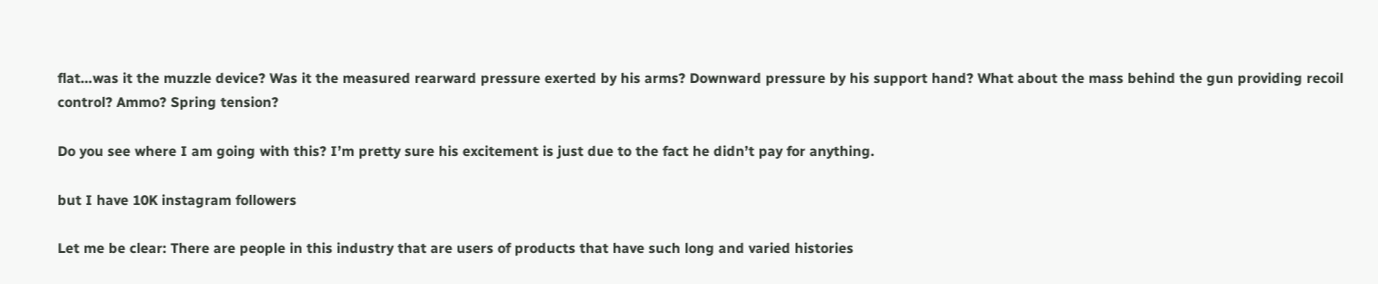flat…was it the muzzle device? Was it the measured rearward pressure exerted by his arms? Downward pressure by his support hand? What about the mass behind the gun providing recoil control? Ammo? Spring tension?

Do you see where I am going with this? I’m pretty sure his excitement is just due to the fact he didn’t pay for anything.

but I have 10K instagram followers

Let me be clear: There are people in this industry that are users of products that have such long and varied histories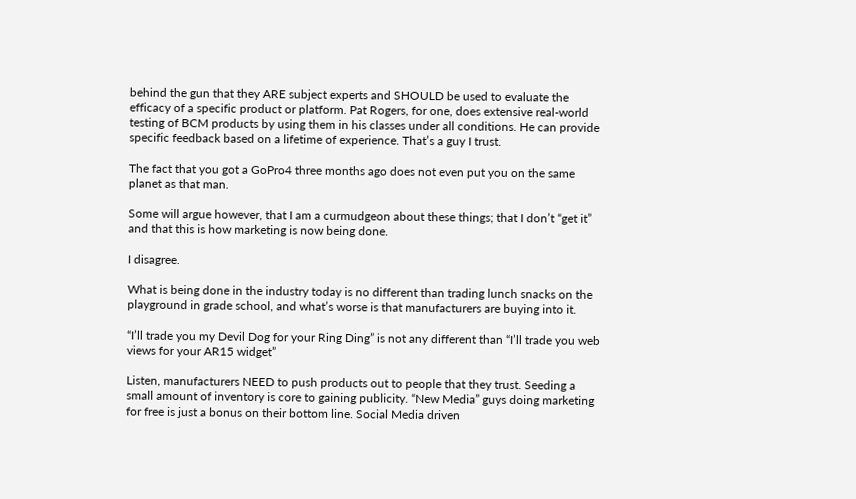behind the gun that they ARE subject experts and SHOULD be used to evaluate the efficacy of a specific product or platform. Pat Rogers, for one, does extensive real-world testing of BCM products by using them in his classes under all conditions. He can provide specific feedback based on a lifetime of experience. That’s a guy I trust.

The fact that you got a GoPro4 three months ago does not even put you on the same planet as that man.

Some will argue however, that I am a curmudgeon about these things; that I don’t “get it” and that this is how marketing is now being done.

I disagree.

What is being done in the industry today is no different than trading lunch snacks on the playground in grade school, and what’s worse is that manufacturers are buying into it.

“I’ll trade you my Devil Dog for your Ring Ding” is not any different than “I’ll trade you web views for your AR15 widget”

Listen, manufacturers NEED to push products out to people that they trust. Seeding a small amount of inventory is core to gaining publicity. “New Media” guys doing marketing for free is just a bonus on their bottom line. Social Media driven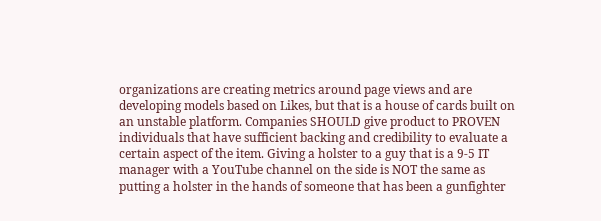organizations are creating metrics around page views and are developing models based on Likes, but that is a house of cards built on an unstable platform. Companies SHOULD give product to PROVEN individuals that have sufficient backing and credibility to evaluate a certain aspect of the item. Giving a holster to a guy that is a 9-5 IT manager with a YouTube channel on the side is NOT the same as putting a holster in the hands of someone that has been a gunfighter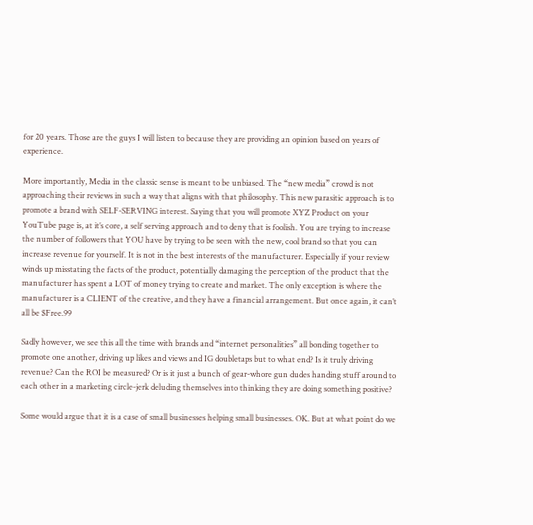for 20 years. Those are the guys I will listen to because they are providing an opinion based on years of experience.

More importantly, Media in the classic sense is meant to be unbiased. The “new media” crowd is not approaching their reviews in such a way that aligns with that philosophy. This new parasitic approach is to promote a brand with SELF-SERVING interest. Saying that you will promote XYZ Product on your YouTube page is, at it’s core, a self serving approach and to deny that is foolish. You are trying to increase the number of followers that YOU have by trying to be seen with the new, cool brand so that you can increase revenue for yourself. It is not in the best interests of the manufacturer. Especially if your review winds up misstating the facts of the product, potentially damaging the perception of the product that the manufacturer has spent a LOT of money trying to create and market. The only exception is where the manufacturer is a CLIENT of the creative, and they have a financial arrangement. But once again, it can’t all be $Free.99

Sadly however, we see this all the time with brands and “internet personalities” all bonding together to promote one another, driving up likes and views and IG doubletaps but to what end? Is it truly driving revenue? Can the ROI be measured? Or is it just a bunch of gear-whore gun dudes handing stuff around to each other in a marketing circle-jerk deluding themselves into thinking they are doing something positive?

Some would argue that it is a case of small businesses helping small businesses. OK. But at what point do we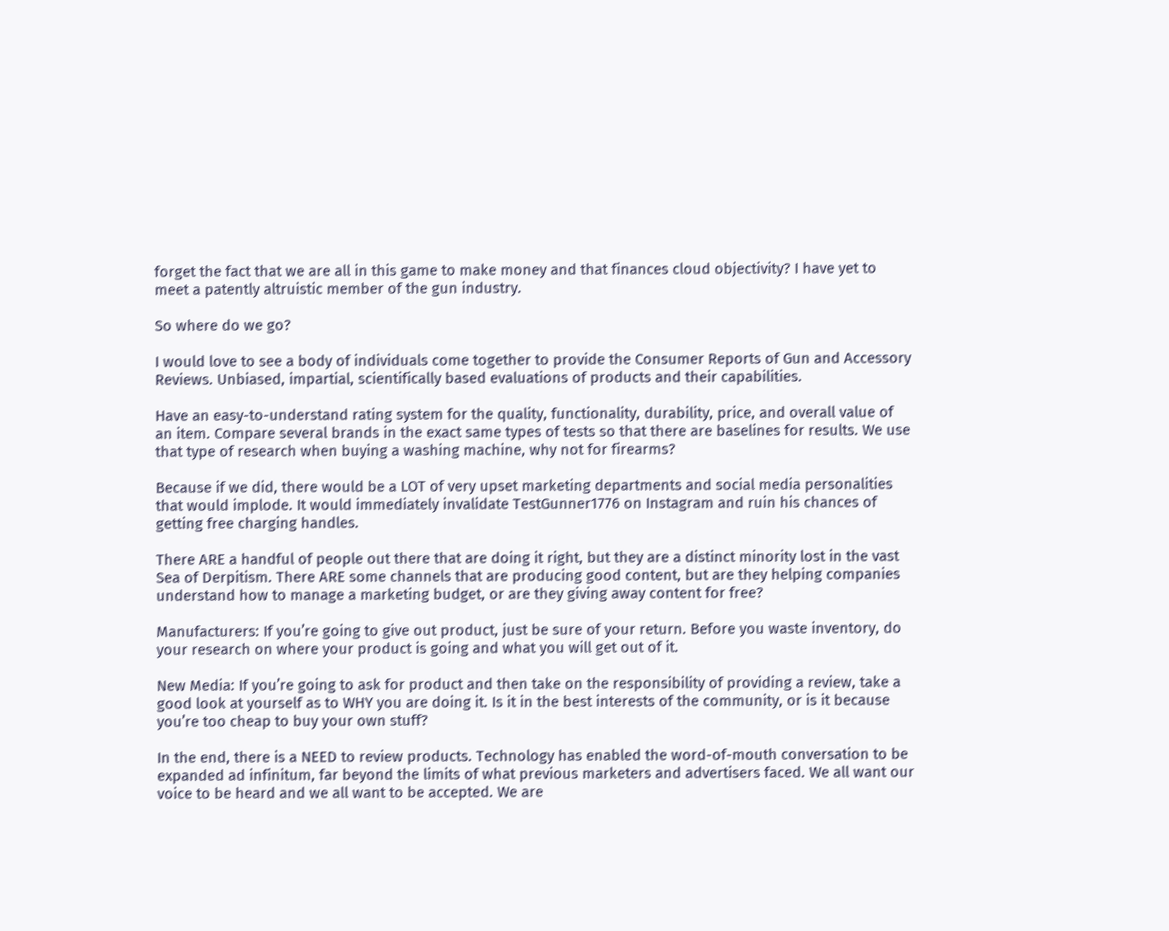forget the fact that we are all in this game to make money and that finances cloud objectivity? I have yet to meet a patently altruistic member of the gun industry.

So where do we go?

I would love to see a body of individuals come together to provide the Consumer Reports of Gun and Accessory Reviews. Unbiased, impartial, scientifically based evaluations of products and their capabilities.

Have an easy-to-understand rating system for the quality, functionality, durability, price, and overall value of an item. Compare several brands in the exact same types of tests so that there are baselines for results. We use that type of research when buying a washing machine, why not for firearms?

Because if we did, there would be a LOT of very upset marketing departments and social media personalities that would implode. It would immediately invalidate TestGunner1776 on Instagram and ruin his chances of getting free charging handles.

There ARE a handful of people out there that are doing it right, but they are a distinct minority lost in the vast Sea of Derpitism. There ARE some channels that are producing good content, but are they helping companies understand how to manage a marketing budget, or are they giving away content for free?

Manufacturers: If you’re going to give out product, just be sure of your return. Before you waste inventory, do your research on where your product is going and what you will get out of it.

New Media: If you’re going to ask for product and then take on the responsibility of providing a review, take a good look at yourself as to WHY you are doing it. Is it in the best interests of the community, or is it because you’re too cheap to buy your own stuff?

In the end, there is a NEED to review products. Technology has enabled the word-of-mouth conversation to be expanded ad infinitum, far beyond the limits of what previous marketers and advertisers faced. We all want our voice to be heard and we all want to be accepted. We are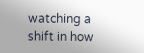watching a shift in how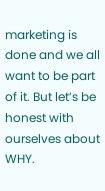marketing is done and we all want to be part of it. But let’s be honest with ourselves about WHY.